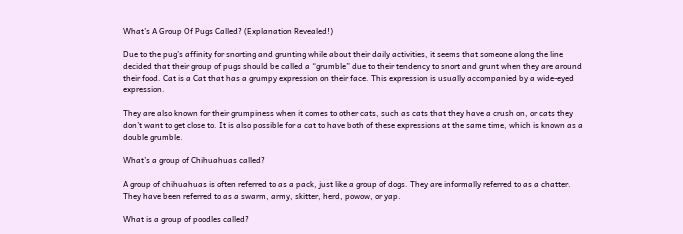What’s A Group Of Pugs Called? (Explanation Revealed!)

Due to the pug’s affinity for snorting and grunting while about their daily activities, it seems that someone along the line decided that their group of pugs should be called a “grumble” due to their tendency to snort and grunt when they are around their food. Cat is a Cat that has a grumpy expression on their face. This expression is usually accompanied by a wide-eyed expression.

They are also known for their grumpiness when it comes to other cats, such as cats that they have a crush on, or cats they don’t want to get close to. It is also possible for a cat to have both of these expressions at the same time, which is known as a double grumble.

What’s a group of Chihuahuas called?

A group of chihuahuas is often referred to as a pack, just like a group of dogs. They are informally referred to as a chatter. They have been referred to as a swarm, army, skitter, herd, powow, or yap.

What is a group of poodles called?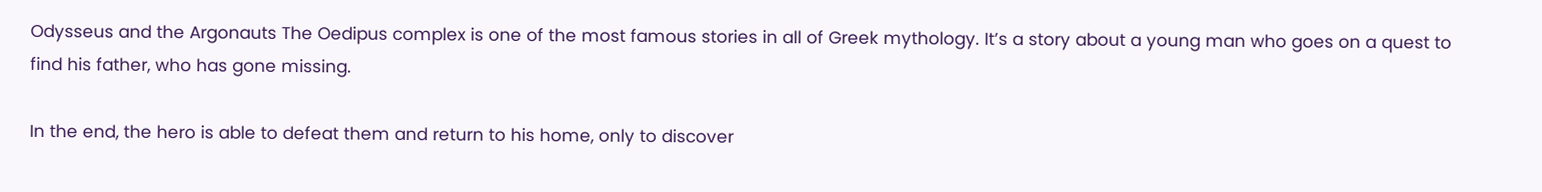Odysseus and the Argonauts The Oedipus complex is one of the most famous stories in all of Greek mythology. It’s a story about a young man who goes on a quest to find his father, who has gone missing.

In the end, the hero is able to defeat them and return to his home, only to discover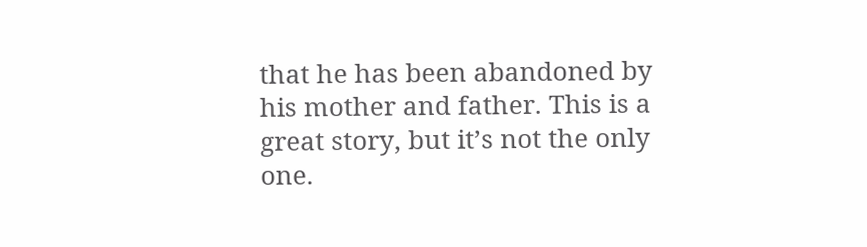that he has been abandoned by his mother and father. This is a great story, but it’s not the only one.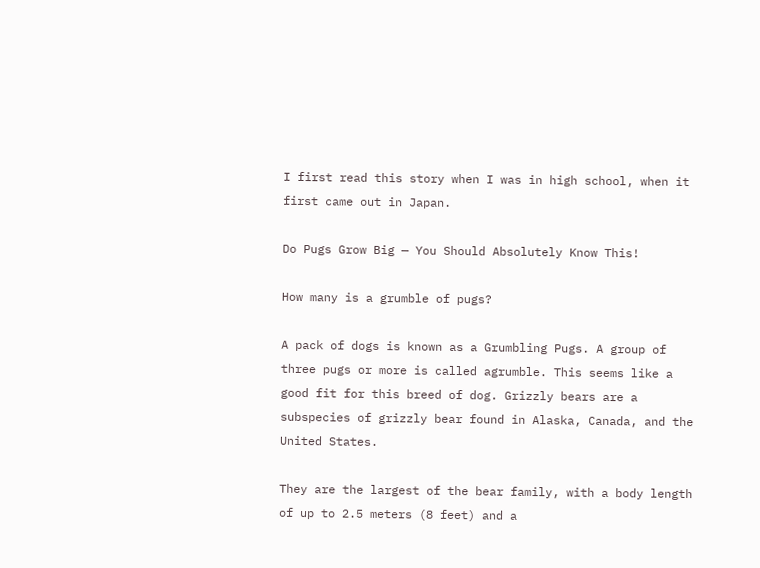I first read this story when I was in high school, when it first came out in Japan.

Do Pugs Grow Big — You Should Absolutely Know This!

How many is a grumble of pugs?

A pack of dogs is known as a Grumbling Pugs. A group of three pugs or more is called agrumble. This seems like a good fit for this breed of dog. Grizzly bears are a subspecies of grizzly bear found in Alaska, Canada, and the United States.

They are the largest of the bear family, with a body length of up to 2.5 meters (8 feet) and a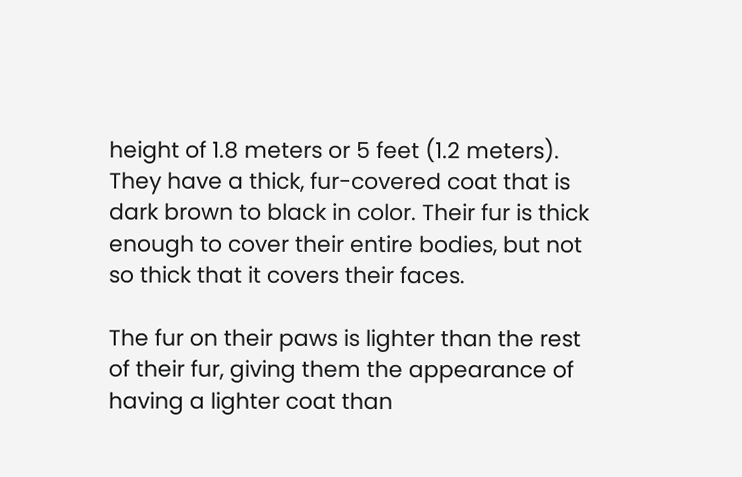height of 1.8 meters or 5 feet (1.2 meters). They have a thick, fur-covered coat that is dark brown to black in color. Their fur is thick enough to cover their entire bodies, but not so thick that it covers their faces.

The fur on their paws is lighter than the rest of their fur, giving them the appearance of having a lighter coat than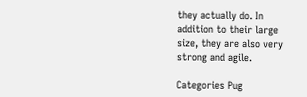they actually do. In addition to their large size, they are also very strong and agile.

Categories Pug